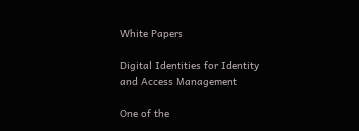White Papers

Digital Identities for Identity and Access Management

One of the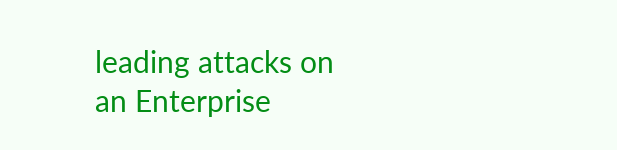leading attacks on an Enterprise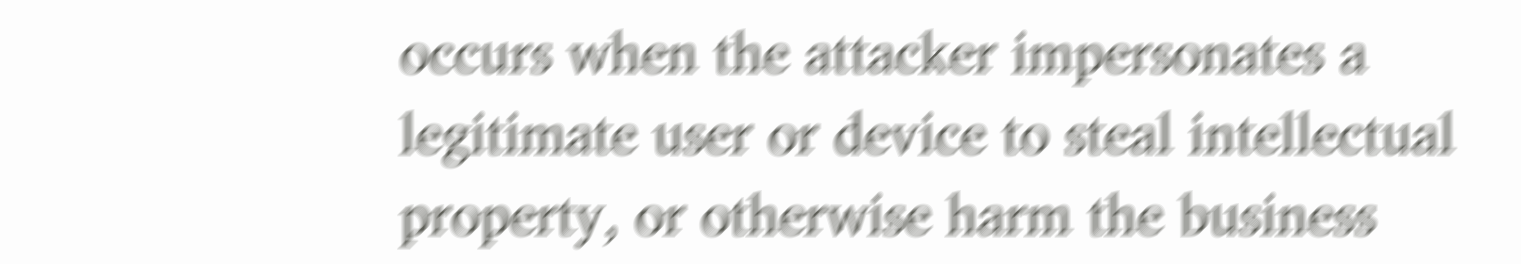occurs when the attacker impersonates a legitimate user or device to steal intellectual property, or otherwise harm the business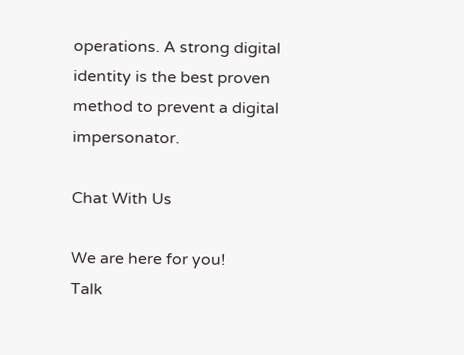operations. A strong digital identity is the best proven method to prevent a digital impersonator.

Chat With Us

We are here for you!
Talk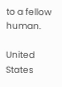to a fellow human.

United States